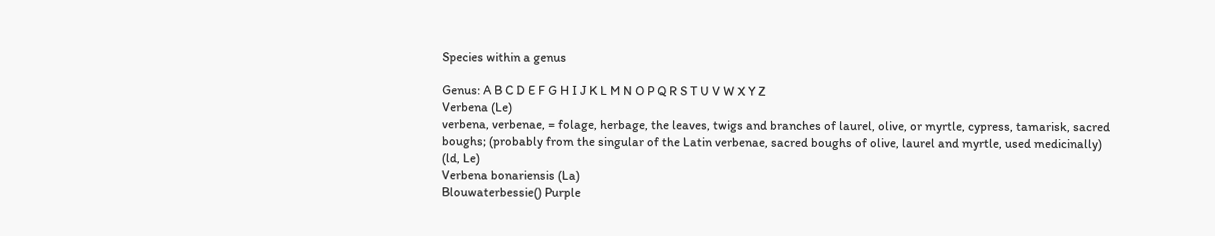Species within a genus

Genus: A B C D E F G H I J K L M N O P Q R S T U V W X Y Z
Verbena (Le)
verbena, verbenae, = folage, herbage, the leaves, twigs and branches of laurel, olive, or myrtle, cypress, tamarisk, sacred boughs; (probably from the singular of the Latin verbenae, sacred boughs of olive, laurel and myrtle, used medicinally)
(ld, Le)
Verbena bonariensis (La)
Blouwaterbessie() Purple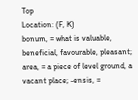Top
Location: (F, K)
bonum, = what is valuable, beneficial, favourable, pleasant; area, = a piece of level ground, a vacant place; -ensis, =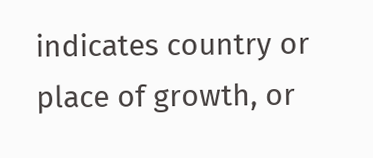indicates country or place of growth, or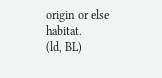origin or else habitat.
(ld, BL)